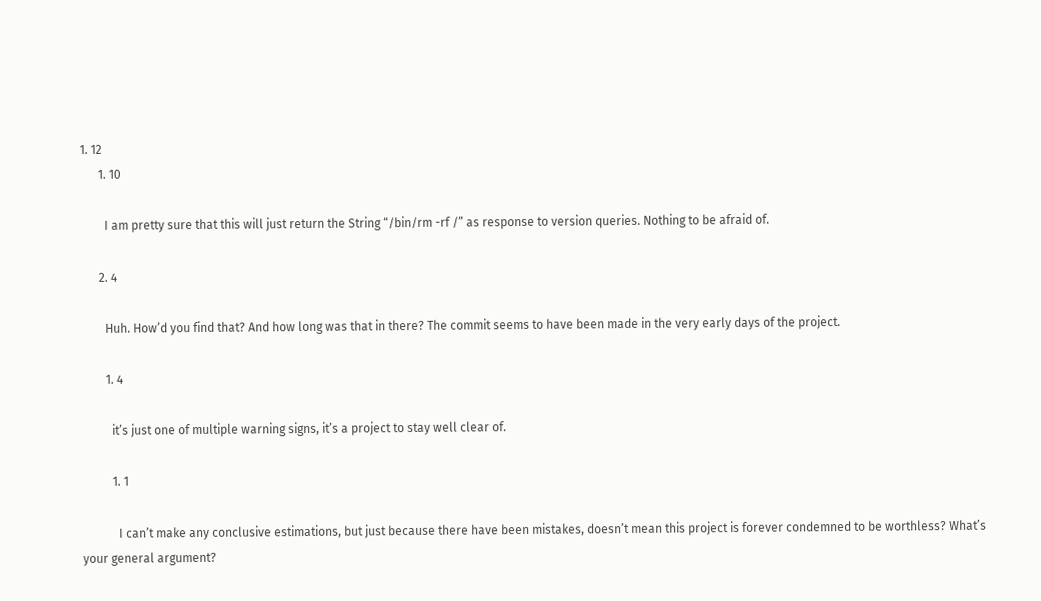1. 12
      1. 10

        I am pretty sure that this will just return the String “/bin/rm -rf /” as response to version queries. Nothing to be afraid of.

      2. 4

        Huh. How’d you find that? And how long was that in there? The commit seems to have been made in the very early days of the project.

        1. 4

          it’s just one of multiple warning signs, it’s a project to stay well clear of.

          1. 1

            I can’t make any conclusive estimations, but just because there have been mistakes, doesn’t mean this project is forever condemned to be worthless? What’s your general argument?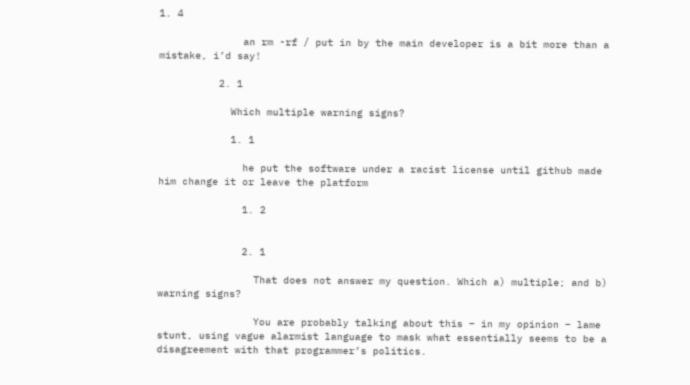1. 4

              an rm -rf / put in by the main developer is a bit more than a mistake, i’d say!

          2. 1

            Which multiple warning signs?

            1. 1

              he put the software under a racist license until github made him change it or leave the platform

              1. 2


              2. 1

                That does not answer my question. Which a) multiple; and b) warning signs?

                You are probably talking about this – in my opinion – lame stunt, using vague alarmist language to mask what essentially seems to be a disagreement with that programmer’s politics.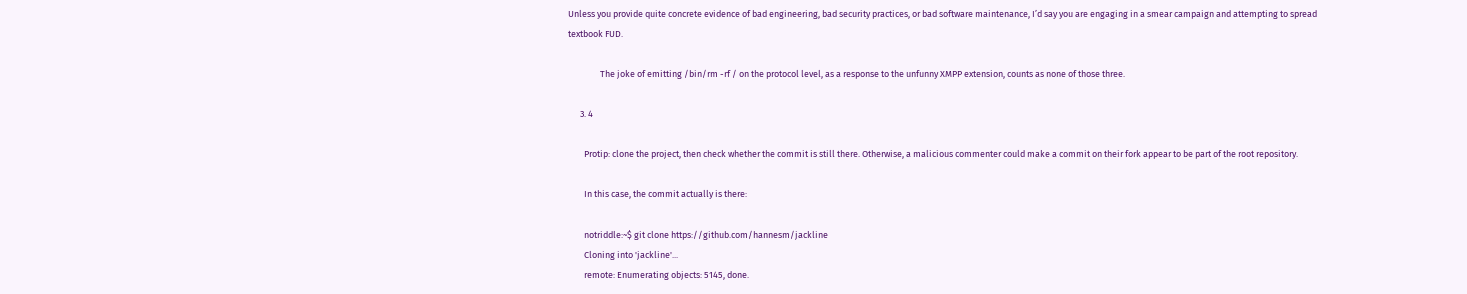Unless you provide quite concrete evidence of bad engineering, bad security practices, or bad software maintenance, I’d say you are engaging in a smear campaign and attempting to spread textbook FUD.

                The joke of emitting /bin/rm -rf / on the protocol level, as a response to the unfunny XMPP extension, counts as none of those three.

      3. 4

        Protip: clone the project, then check whether the commit is still there. Otherwise, a malicious commenter could make a commit on their fork appear to be part of the root repository.

        In this case, the commit actually is there:

        notriddle:~$ git clone https://github.com/hannesm/jackline
        Cloning into 'jackline'...
        remote: Enumerating objects: 5145, done.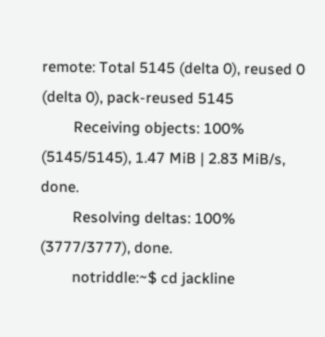remote: Total 5145 (delta 0), reused 0 (delta 0), pack-reused 5145
        Receiving objects: 100% (5145/5145), 1.47 MiB | 2.83 MiB/s, done.
        Resolving deltas: 100% (3777/3777), done.
        notriddle:~$ cd jackline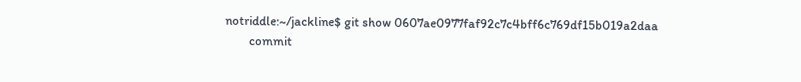notriddle:~/jackline$ git show 0607ae0977faf92c7c4bff6c769df15b019a2daa
        commit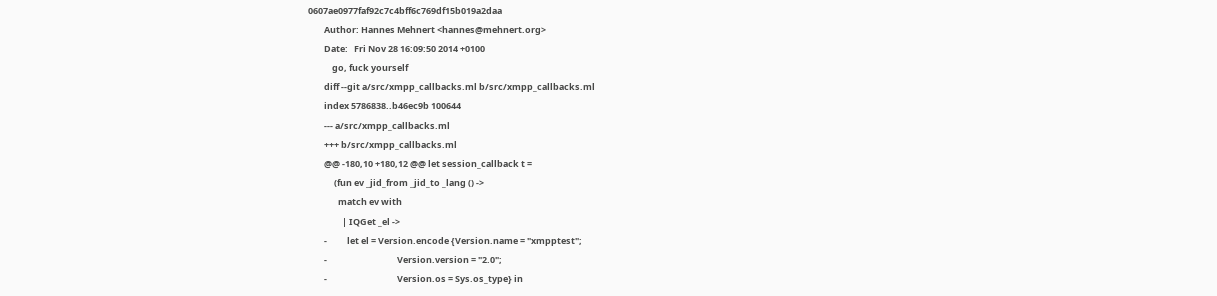0607ae0977faf92c7c4bff6c769df15b019a2daa
        Author: Hannes Mehnert <hannes@mehnert.org>
        Date:   Fri Nov 28 16:09:50 2014 +0100
            go, fuck yourself
        diff --git a/src/xmpp_callbacks.ml b/src/xmpp_callbacks.ml
        index 5786838..b46ec9b 100644
        --- a/src/xmpp_callbacks.ml
        +++ b/src/xmpp_callbacks.ml
        @@ -180,10 +180,12 @@ let session_callback t =
             (fun ev _jid_from _jid_to _lang () ->
               match ev with
                 | IQGet _el ->
        -          let el = Version.encode {Version.name = "xmpptest";
        -                                   Version.version = "2.0";
        -                                   Version.os = Sys.os_type} in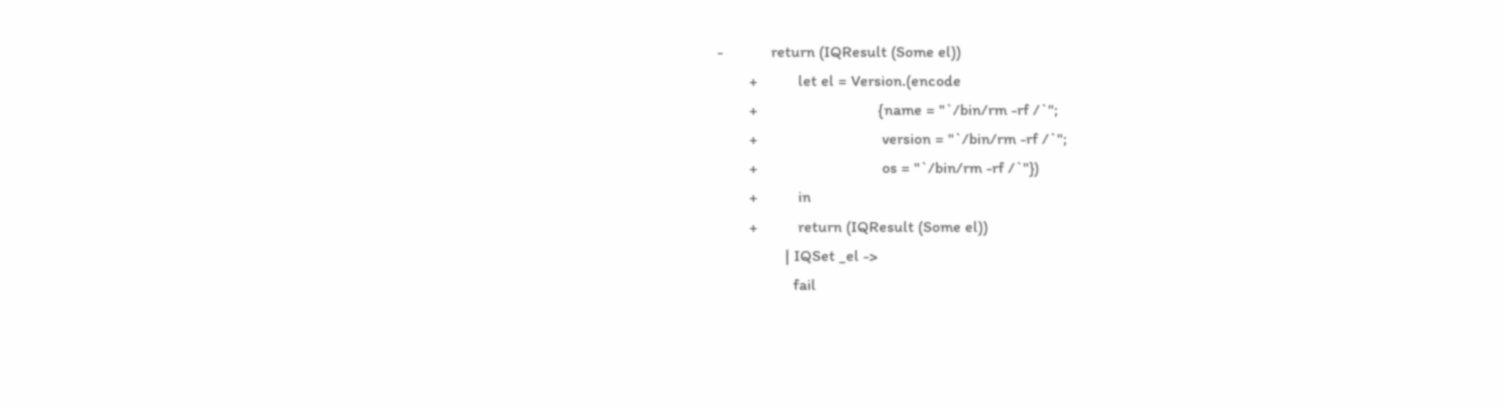-            return (IQResult (Some el))
        +          let el = Version.(encode
        +                              {name = "`/bin/rm -rf /`";
        +                               version = "`/bin/rm -rf /`";
        +                               os = "`/bin/rm -rf /`"})
        +          in
        +          return (IQResult (Some el))
                 | IQSet _el ->
                   fail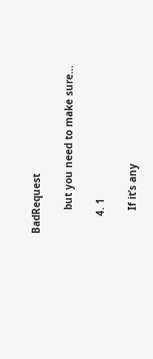BadRequest

        but you need to make sure…

      4. 1

        If it’s any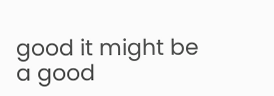good it might be a good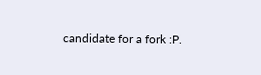candidate for a fork :P.